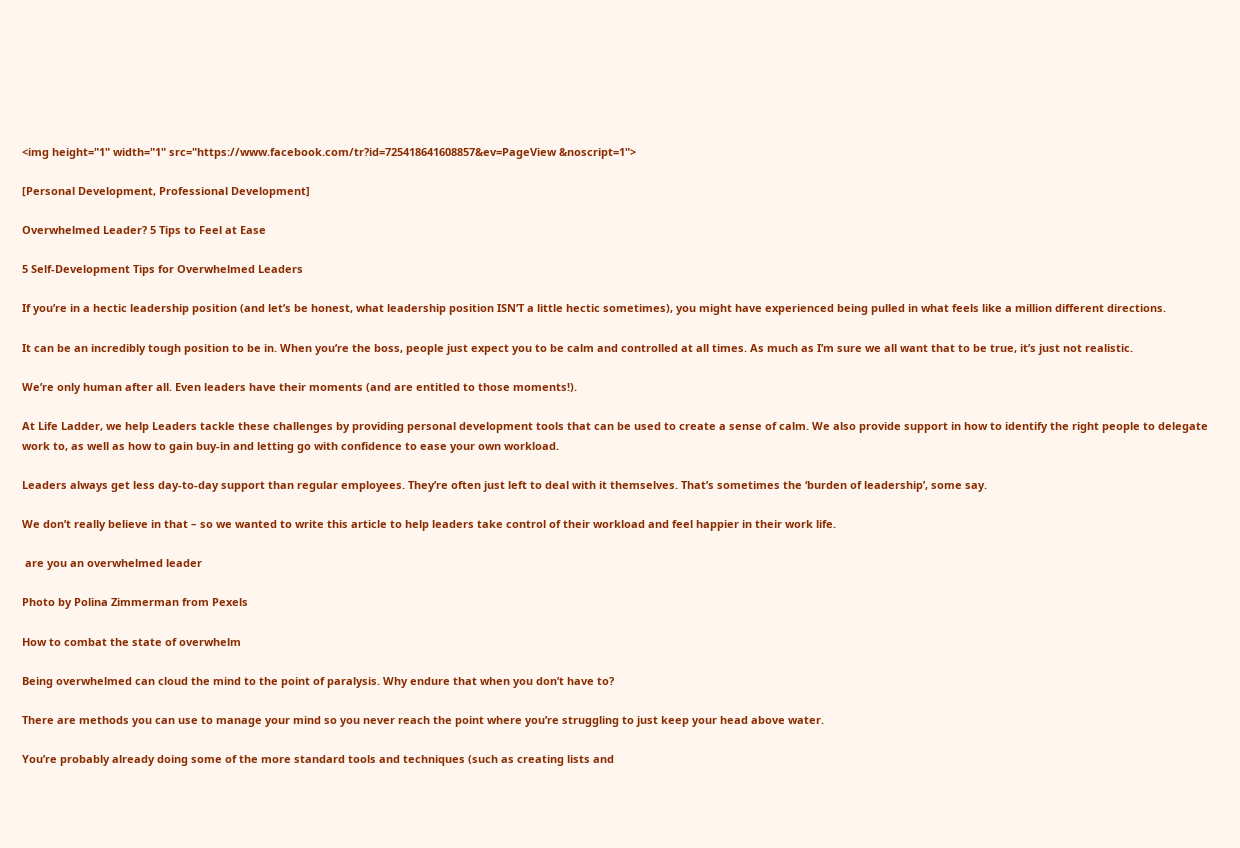<img height="1" width="1" src="https://www.facebook.com/tr?id=725418641608857&ev=PageView &noscript=1">

[Personal Development, Professional Development]

Overwhelmed Leader? 5 Tips to Feel at Ease

5 Self-Development Tips for Overwhelmed Leaders

If you’re in a hectic leadership position (and let’s be honest, what leadership position ISN’T a little hectic sometimes), you might have experienced being pulled in what feels like a million different directions.

It can be an incredibly tough position to be in. When you’re the boss, people just expect you to be calm and controlled at all times. As much as I’m sure we all want that to be true, it’s just not realistic.

We’re only human after all. Even leaders have their moments (and are entitled to those moments!).

At Life Ladder, we help Leaders tackle these challenges by providing personal development tools that can be used to create a sense of calm. We also provide support in how to identify the right people to delegate work to, as well as how to gain buy-in and letting go with confidence to ease your own workload.

Leaders always get less day-to-day support than regular employees. They’re often just left to deal with it themselves. That’s sometimes the ‘burden of leadership’, some say.

We don’t really believe in that – so we wanted to write this article to help leaders take control of their workload and feel happier in their work life.

 are you an overwhelmed leader

Photo by Polina Zimmerman from Pexels

How to combat the state of overwhelm

Being overwhelmed can cloud the mind to the point of paralysis. Why endure that when you don’t have to?

There are methods you can use to manage your mind so you never reach the point where you’re struggling to just keep your head above water.

You’re probably already doing some of the more standard tools and techniques (such as creating lists and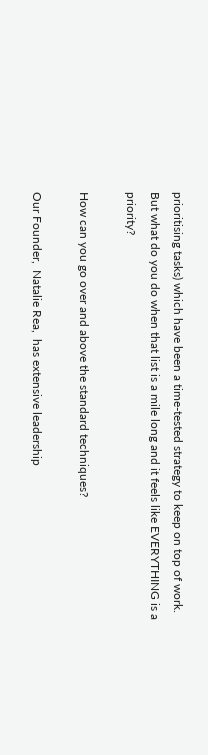prioritising tasks) which have been a time-tested strategy to keep on top of work. But what do you do when that list is a mile long and it feels like EVERYTHING is a priority?

How can you go over and above the standard techniques?

Our Founder,  Natalie Rea,  has extensive leadership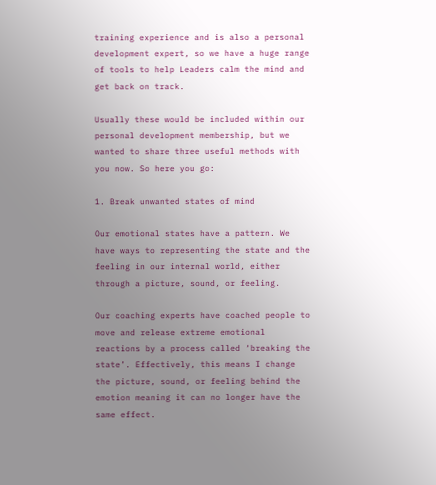training experience and is also a personal development expert, so we have a huge range of tools to help Leaders calm the mind and get back on track.

Usually these would be included within our personal development membership, but we wanted to share three useful methods with you now. So here you go:

1. Break unwanted states of mind

Our emotional states have a pattern. We have ways to representing the state and the feeling in our internal world, either through a picture, sound, or feeling.

Our coaching experts have coached people to move and release extreme emotional reactions by a process called ‘breaking the state’. Effectively, this means I change the picture, sound, or feeling behind the emotion meaning it can no longer have the same effect.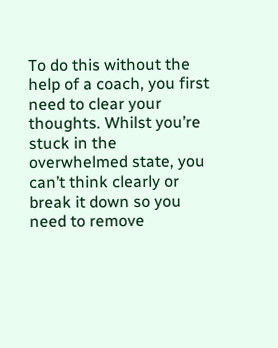To do this without the help of a coach, you first need to clear your thoughts. Whilst you’re stuck in the overwhelmed state, you can’t think clearly or break it down so you need to remove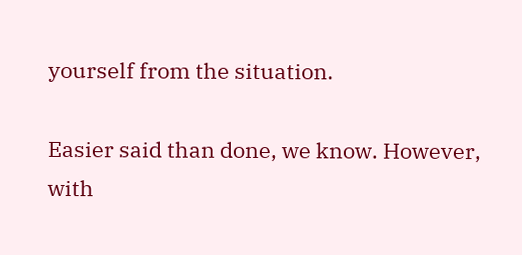yourself from the situation.

Easier said than done, we know. However, with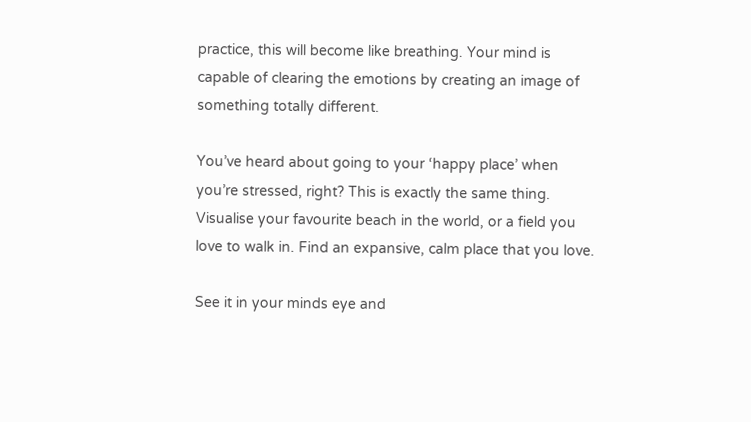practice, this will become like breathing. Your mind is capable of clearing the emotions by creating an image of something totally different.

You’ve heard about going to your ‘happy place’ when you’re stressed, right? This is exactly the same thing. Visualise your favourite beach in the world, or a field you love to walk in. Find an expansive, calm place that you love.

See it in your minds eye and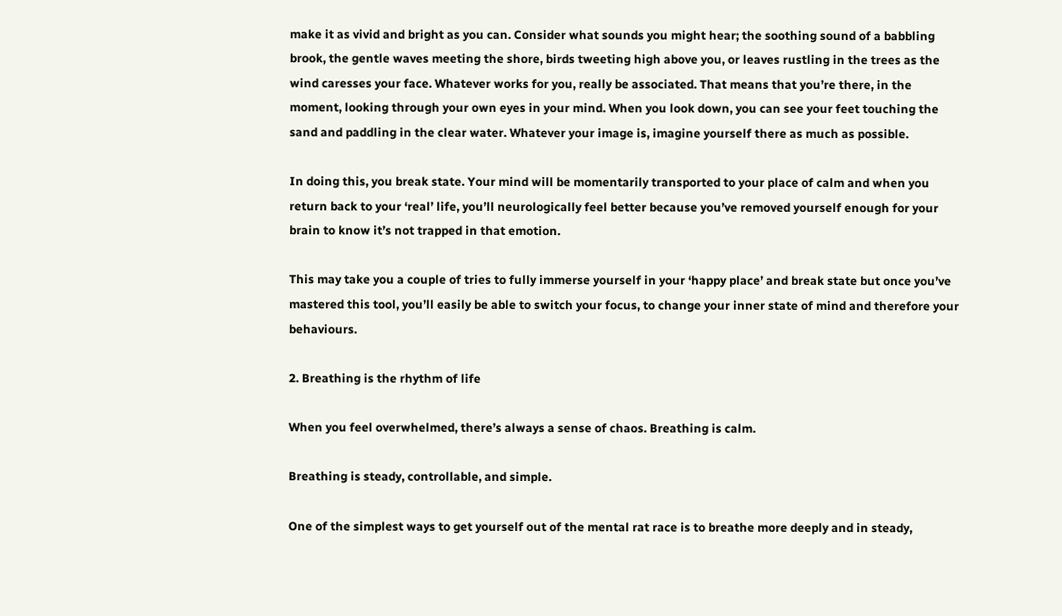make it as vivid and bright as you can. Consider what sounds you might hear; the soothing sound of a babbling brook, the gentle waves meeting the shore, birds tweeting high above you, or leaves rustling in the trees as the wind caresses your face. Whatever works for you, really be associated. That means that you’re there, in the moment, looking through your own eyes in your mind. When you look down, you can see your feet touching the sand and paddling in the clear water. Whatever your image is, imagine yourself there as much as possible.

In doing this, you break state. Your mind will be momentarily transported to your place of calm and when you return back to your ‘real’ life, you’ll neurologically feel better because you’ve removed yourself enough for your brain to know it’s not trapped in that emotion.

This may take you a couple of tries to fully immerse yourself in your ‘happy place’ and break state but once you’ve mastered this tool, you’ll easily be able to switch your focus, to change your inner state of mind and therefore your behaviours.

2. Breathing is the rhythm of life

When you feel overwhelmed, there’s always a sense of chaos. Breathing is calm.

Breathing is steady, controllable, and simple.

One of the simplest ways to get yourself out of the mental rat race is to breathe more deeply and in steady,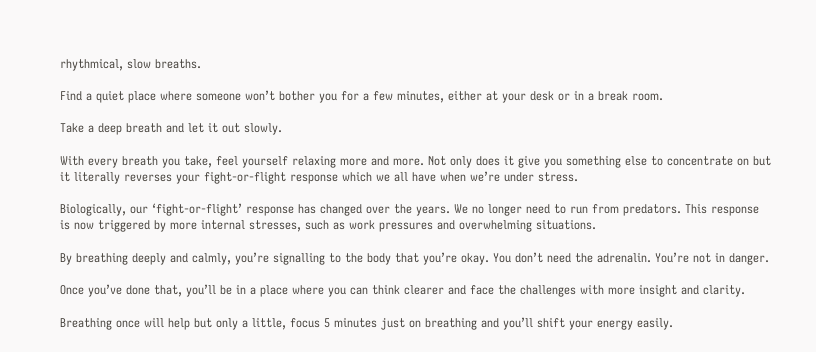rhythmical, slow breaths.

Find a quiet place where someone won’t bother you for a few minutes, either at your desk or in a break room.

Take a deep breath and let it out slowly.

With every breath you take, feel yourself relaxing more and more. Not only does it give you something else to concentrate on but it literally reverses your fight-or-flight response which we all have when we’re under stress.

Biologically, our ‘fight-or-flight’ response has changed over the years. We no longer need to run from predators. This response is now triggered by more internal stresses, such as work pressures and overwhelming situations.

By breathing deeply and calmly, you’re signalling to the body that you’re okay. You don’t need the adrenalin. You’re not in danger.

Once you’ve done that, you’ll be in a place where you can think clearer and face the challenges with more insight and clarity.

Breathing once will help but only a little, focus 5 minutes just on breathing and you’ll shift your energy easily.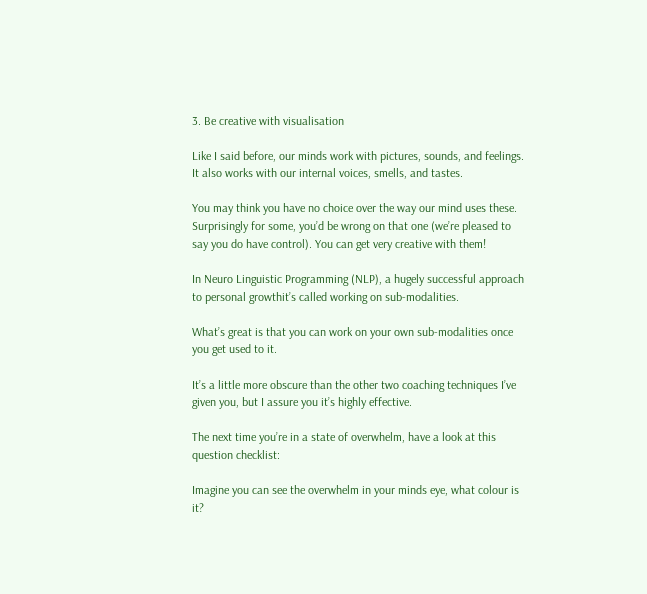3. Be creative with visualisation

Like I said before, our minds work with pictures, sounds, and feelings. It also works with our internal voices, smells, and tastes.

You may think you have no choice over the way our mind uses these. Surprisingly for some, you’d be wrong on that one (we’re pleased to say you do have control). You can get very creative with them!

In Neuro Linguistic Programming (NLP), a hugely successful approach to personal growthit’s called working on sub-modalities.

What’s great is that you can work on your own sub-modalities once you get used to it.

It’s a little more obscure than the other two coaching techniques I’ve given you, but I assure you it’s highly effective.

The next time you’re in a state of overwhelm, have a look at this question checklist:

Imagine you can see the overwhelm in your minds eye, what colour is it?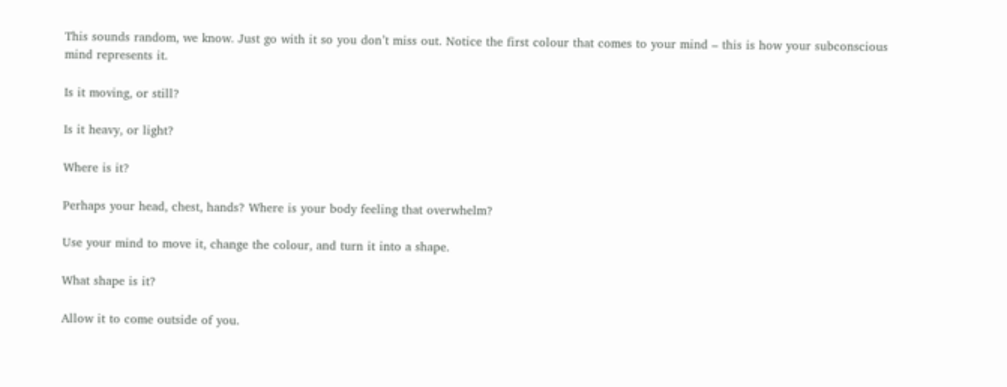This sounds random, we know. Just go with it so you don’t miss out. Notice the first colour that comes to your mind – this is how your subconscious mind represents it.

Is it moving, or still?

Is it heavy, or light?

Where is it?

Perhaps your head, chest, hands? Where is your body feeling that overwhelm?

Use your mind to move it, change the colour, and turn it into a shape.

What shape is it?

Allow it to come outside of you.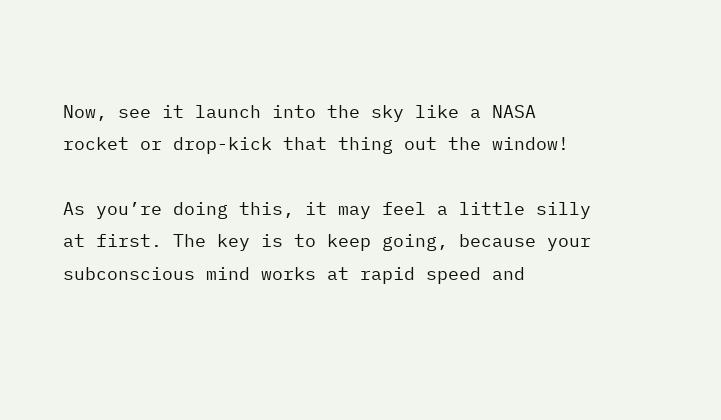Now, see it launch into the sky like a NASA rocket or drop-kick that thing out the window!

As you’re doing this, it may feel a little silly at first. The key is to keep going, because your subconscious mind works at rapid speed and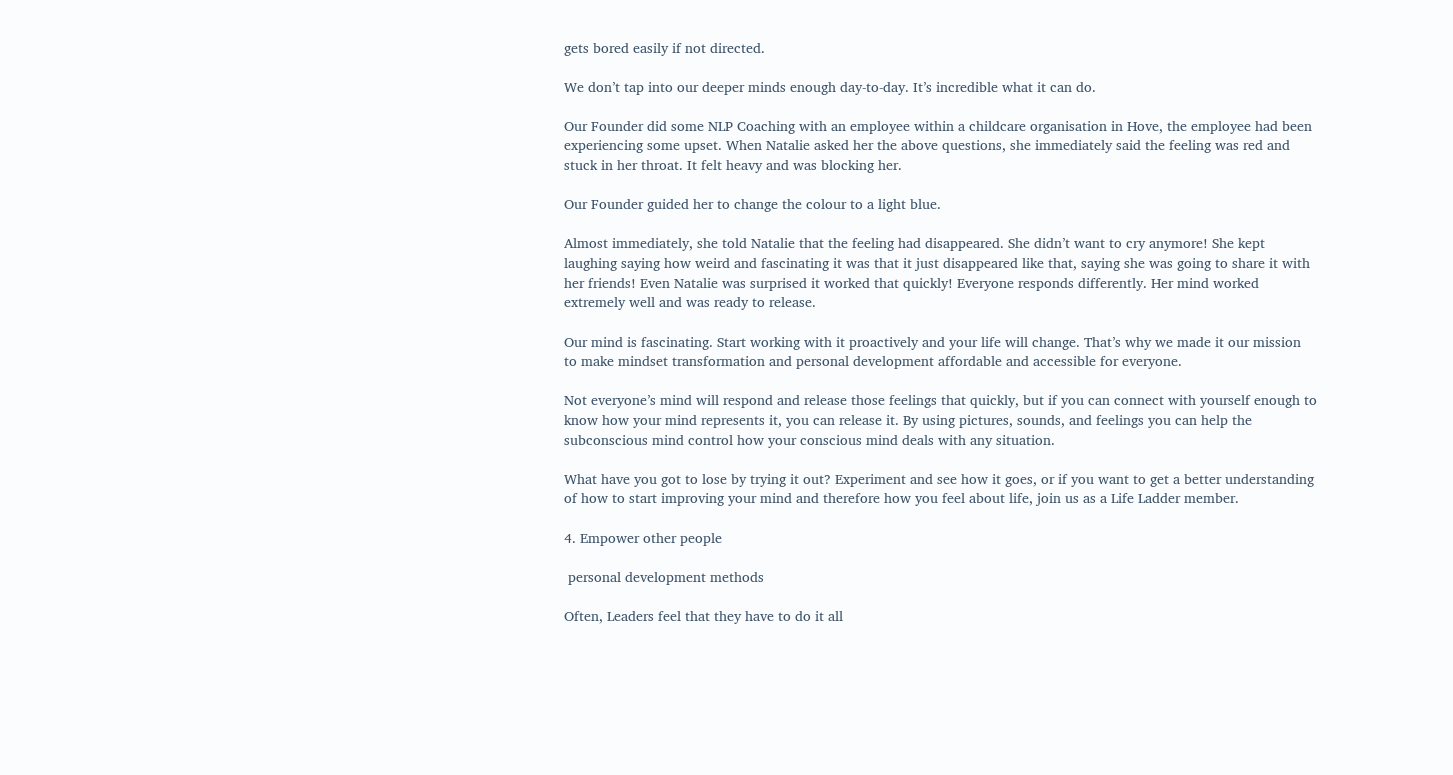gets bored easily if not directed.

We don’t tap into our deeper minds enough day-to-day. It’s incredible what it can do.

Our Founder did some NLP Coaching with an employee within a childcare organisation in Hove, the employee had been experiencing some upset. When Natalie asked her the above questions, she immediately said the feeling was red and stuck in her throat. It felt heavy and was blocking her.

Our Founder guided her to change the colour to a light blue.

Almost immediately, she told Natalie that the feeling had disappeared. She didn’t want to cry anymore! She kept laughing saying how weird and fascinating it was that it just disappeared like that, saying she was going to share it with her friends! Even Natalie was surprised it worked that quickly! Everyone responds differently. Her mind worked extremely well and was ready to release.

Our mind is fascinating. Start working with it proactively and your life will change. That’s why we made it our mission to make mindset transformation and personal development affordable and accessible for everyone.

Not everyone’s mind will respond and release those feelings that quickly, but if you can connect with yourself enough to know how your mind represents it, you can release it. By using pictures, sounds, and feelings you can help the subconscious mind control how your conscious mind deals with any situation.

What have you got to lose by trying it out? Experiment and see how it goes, or if you want to get a better understanding of how to start improving your mind and therefore how you feel about life, join us as a Life Ladder member.

4. Empower other people

 personal development methods

Often, Leaders feel that they have to do it all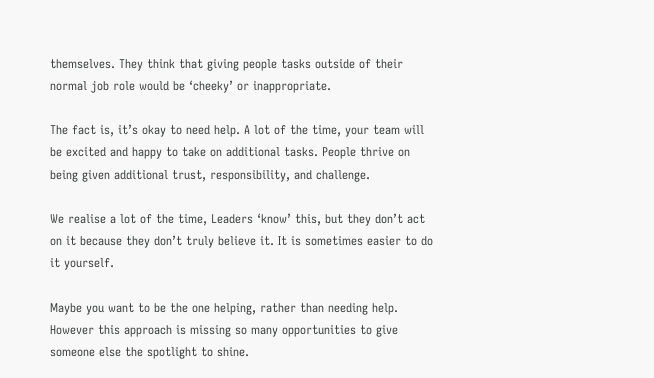themselves. They think that giving people tasks outside of their normal job role would be ‘cheeky’ or inappropriate.

The fact is, it’s okay to need help. A lot of the time, your team will be excited and happy to take on additional tasks. People thrive on being given additional trust, responsibility, and challenge.

We realise a lot of the time, Leaders ‘know’ this, but they don’t act on it because they don’t truly believe it. It is sometimes easier to do it yourself.

Maybe you want to be the one helping, rather than needing help. However this approach is missing so many opportunities to give someone else the spotlight to shine.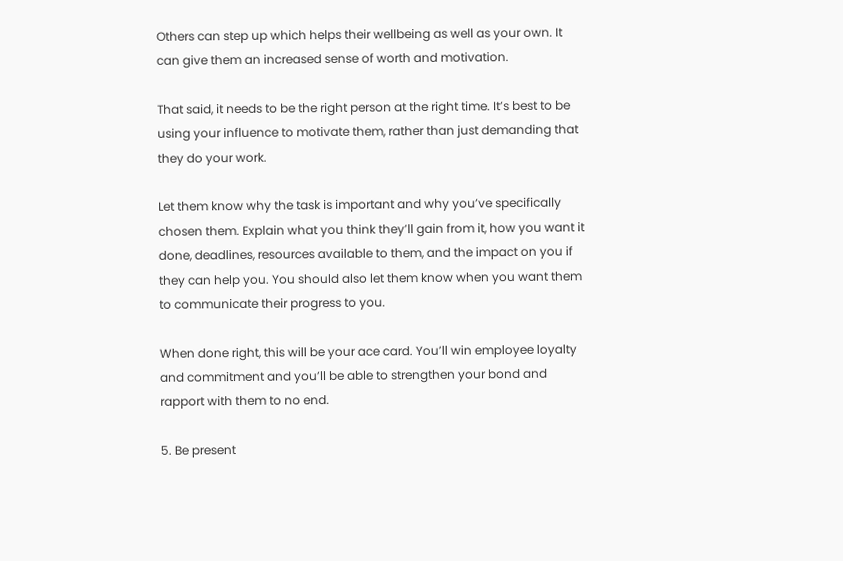Others can step up which helps their wellbeing as well as your own. It can give them an increased sense of worth and motivation.

That said, it needs to be the right person at the right time. It’s best to be using your influence to motivate them, rather than just demanding that they do your work.

Let them know why the task is important and why you’ve specifically chosen them. Explain what you think they’ll gain from it, how you want it done, deadlines, resources available to them, and the impact on you if they can help you. You should also let them know when you want them to communicate their progress to you.

When done right, this will be your ace card. You’ll win employee loyalty and commitment and you’ll be able to strengthen your bond and rapport with them to no end.

5. Be present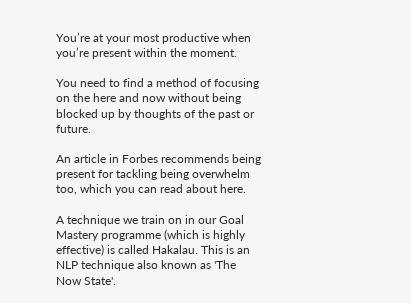You’re at your most productive when you’re present within the moment.

You need to find a method of focusing on the here and now without being blocked up by thoughts of the past or future.

An article in Forbes recommends being present for tackling being overwhelm too, which you can read about here.

A technique we train on in our Goal Mastery programme (which is highly effective) is called Hakalau. This is an NLP technique also known as 'The Now State'.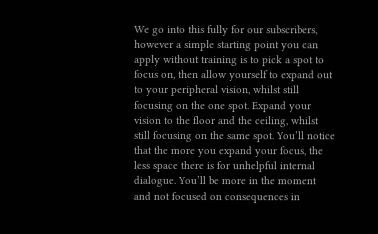We go into this fully for our subscribers, however a simple starting point you can apply without training is to pick a spot to focus on, then allow yourself to expand out to your peripheral vision, whilst still focusing on the one spot. Expand your vision to the floor and the ceiling, whilst still focusing on the same spot. You’ll notice that the more you expand your focus, the less space there is for unhelpful internal dialogue. You’ll be more in the moment and not focused on consequences in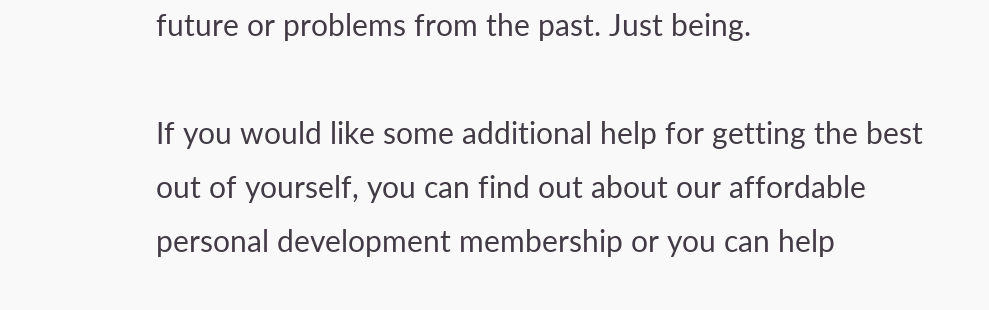future or problems from the past. Just being.

If you would like some additional help for getting the best out of yourself, you can find out about our affordable personal development membership or you can help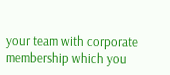your team with corporate membership which you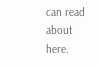can read about here.